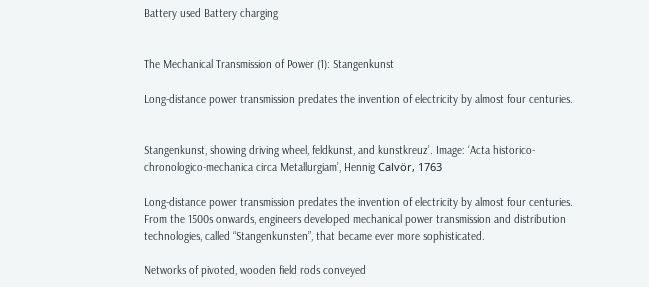Battery used Battery charging


The Mechanical Transmission of Power (1): Stangenkunst

Long-distance power transmission predates the invention of electricity by almost four centuries.


Stangenkunst, showing driving wheel, feldkunst, and kunstkreuz’. Image: ‘Acta historico-chronologico-mechanica circa Metallurgiam’, Hennig Calvör, 1763

Long-distance power transmission predates the invention of electricity by almost four centuries. From the 1500s onwards, engineers developed mechanical power transmission and distribution technologies, called “Stangenkunsten”, that became ever more sophisticated.

Networks of pivoted, wooden field rods conveyed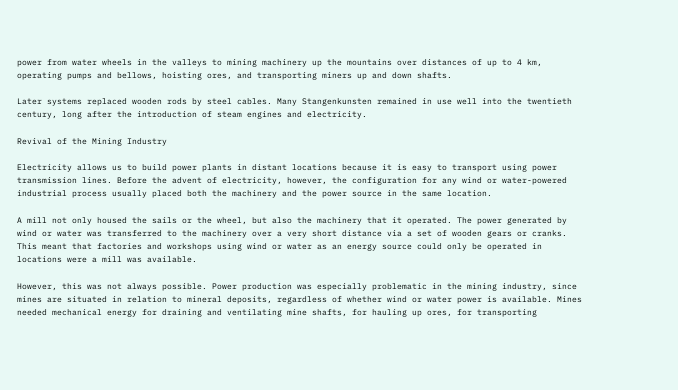power from water wheels in the valleys to mining machinery up the mountains over distances of up to 4 km, operating pumps and bellows, hoisting ores, and transporting miners up and down shafts.

Later systems replaced wooden rods by steel cables. Many Stangenkunsten remained in use well into the twentieth century, long after the introduction of steam engines and electricity.

Revival of the Mining Industry

Electricity allows us to build power plants in distant locations because it is easy to transport using power transmission lines. Before the advent of electricity, however, the configuration for any wind or water-powered industrial process usually placed both the machinery and the power source in the same location.

A mill not only housed the sails or the wheel, but also the machinery that it operated. The power generated by wind or water was transferred to the machinery over a very short distance via a set of wooden gears or cranks. This meant that factories and workshops using wind or water as an energy source could only be operated in locations were a mill was available.

However, this was not always possible. Power production was especially problematic in the mining industry, since mines are situated in relation to mineral deposits, regardless of whether wind or water power is available. Mines needed mechanical energy for draining and ventilating mine shafts, for hauling up ores, for transporting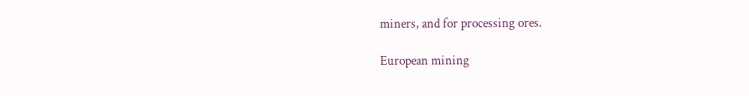miners, and for processing ores.

European mining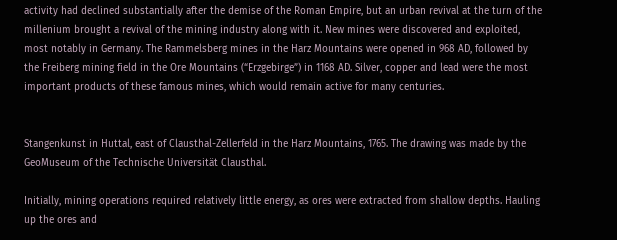activity had declined substantially after the demise of the Roman Empire, but an urban revival at the turn of the millenium brought a revival of the mining industry along with it. New mines were discovered and exploited, most notably in Germany. The Rammelsberg mines in the Harz Mountains were opened in 968 AD, followed by the Freiberg mining field in the Ore Mountains (“Erzgebirge”) in 1168 AD. Silver, copper and lead were the most important products of these famous mines, which would remain active for many centuries.


Stangenkunst in Huttal, east of Clausthal-Zellerfeld in the Harz Mountains, 1765. The drawing was made by the GeoMuseum of the Technische Universität Clausthal.

Initially, mining operations required relatively little energy, as ores were extracted from shallow depths. Hauling up the ores and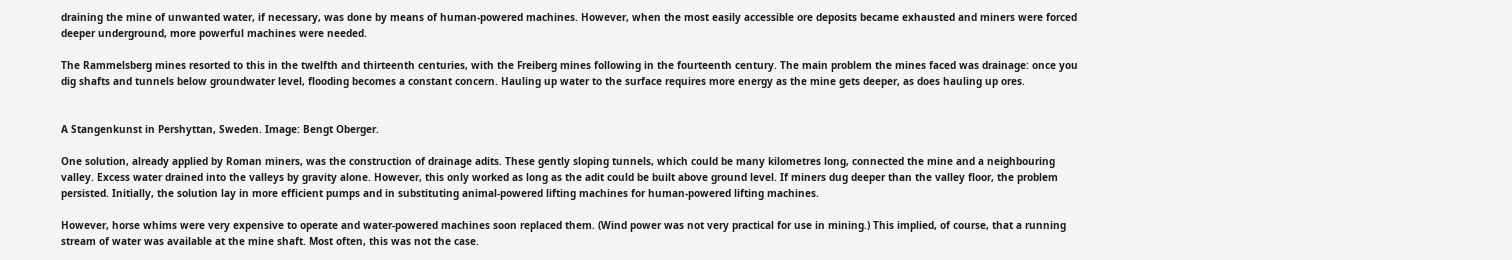draining the mine of unwanted water, if necessary, was done by means of human-powered machines. However, when the most easily accessible ore deposits became exhausted and miners were forced deeper underground, more powerful machines were needed.

The Rammelsberg mines resorted to this in the twelfth and thirteenth centuries, with the Freiberg mines following in the fourteenth century. The main problem the mines faced was drainage: once you dig shafts and tunnels below groundwater level, flooding becomes a constant concern. Hauling up water to the surface requires more energy as the mine gets deeper, as does hauling up ores.


A Stangenkunst in Pershyttan, Sweden. Image: Bengt Oberger.

One solution, already applied by Roman miners, was the construction of drainage adits. These gently sloping tunnels, which could be many kilometres long, connected the mine and a neighbouring valley. Excess water drained into the valleys by gravity alone. However, this only worked as long as the adit could be built above ground level. If miners dug deeper than the valley floor, the problem persisted. Initially, the solution lay in more efficient pumps and in substituting animal-powered lifting machines for human-powered lifting machines.

However, horse whims were very expensive to operate and water-powered machines soon replaced them. (Wind power was not very practical for use in mining.) This implied, of course, that a running stream of water was available at the mine shaft. Most often, this was not the case.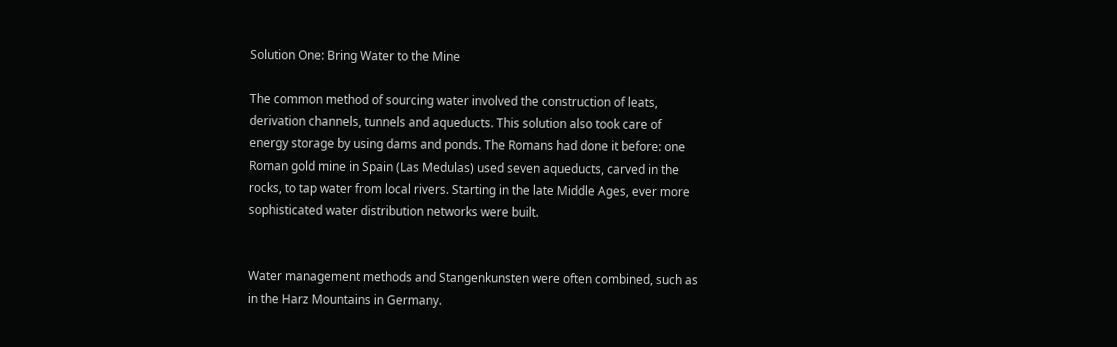Solution One: Bring Water to the Mine

The common method of sourcing water involved the construction of leats, derivation channels, tunnels and aqueducts. This solution also took care of energy storage by using dams and ponds. The Romans had done it before: one Roman gold mine in Spain (Las Medulas) used seven aqueducts, carved in the rocks, to tap water from local rivers. Starting in the late Middle Ages, ever more sophisticated water distribution networks were built.


Water management methods and Stangenkunsten were often combined, such as in the Harz Mountains in Germany.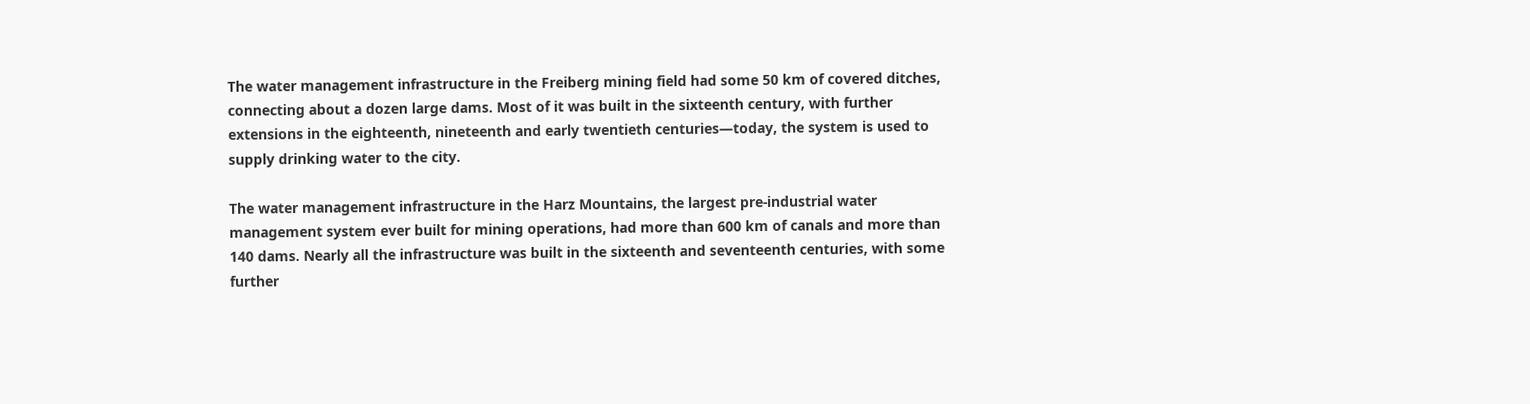The water management infrastructure in the Freiberg mining field had some 50 km of covered ditches, connecting about a dozen large dams. Most of it was built in the sixteenth century, with further extensions in the eighteenth, nineteenth and early twentieth centuries—today, the system is used to supply drinking water to the city.

The water management infrastructure in the Harz Mountains, the largest pre-industrial water management system ever built for mining operations, had more than 600 km of canals and more than 140 dams. Nearly all the infrastructure was built in the sixteenth and seventeenth centuries, with some further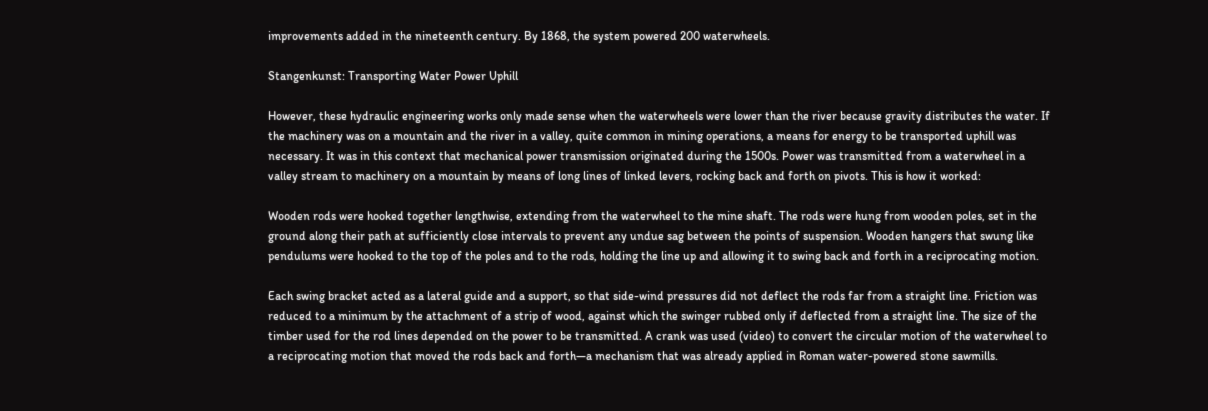improvements added in the nineteenth century. By 1868, the system powered 200 waterwheels.

Stangenkunst: Transporting Water Power Uphill

However, these hydraulic engineering works only made sense when the waterwheels were lower than the river because gravity distributes the water. If the machinery was on a mountain and the river in a valley, quite common in mining operations, a means for energy to be transported uphill was necessary. It was in this context that mechanical power transmission originated during the 1500s. Power was transmitted from a waterwheel in a valley stream to machinery on a mountain by means of long lines of linked levers, rocking back and forth on pivots. This is how it worked:

Wooden rods were hooked together lengthwise, extending from the waterwheel to the mine shaft. The rods were hung from wooden poles, set in the ground along their path at sufficiently close intervals to prevent any undue sag between the points of suspension. Wooden hangers that swung like pendulums were hooked to the top of the poles and to the rods, holding the line up and allowing it to swing back and forth in a reciprocating motion.

Each swing bracket acted as a lateral guide and a support, so that side-wind pressures did not deflect the rods far from a straight line. Friction was reduced to a minimum by the attachment of a strip of wood, against which the swinger rubbed only if deflected from a straight line. The size of the timber used for the rod lines depended on the power to be transmitted. A crank was used (video) to convert the circular motion of the waterwheel to a reciprocating motion that moved the rods back and forth—a mechanism that was already applied in Roman water-powered stone sawmills.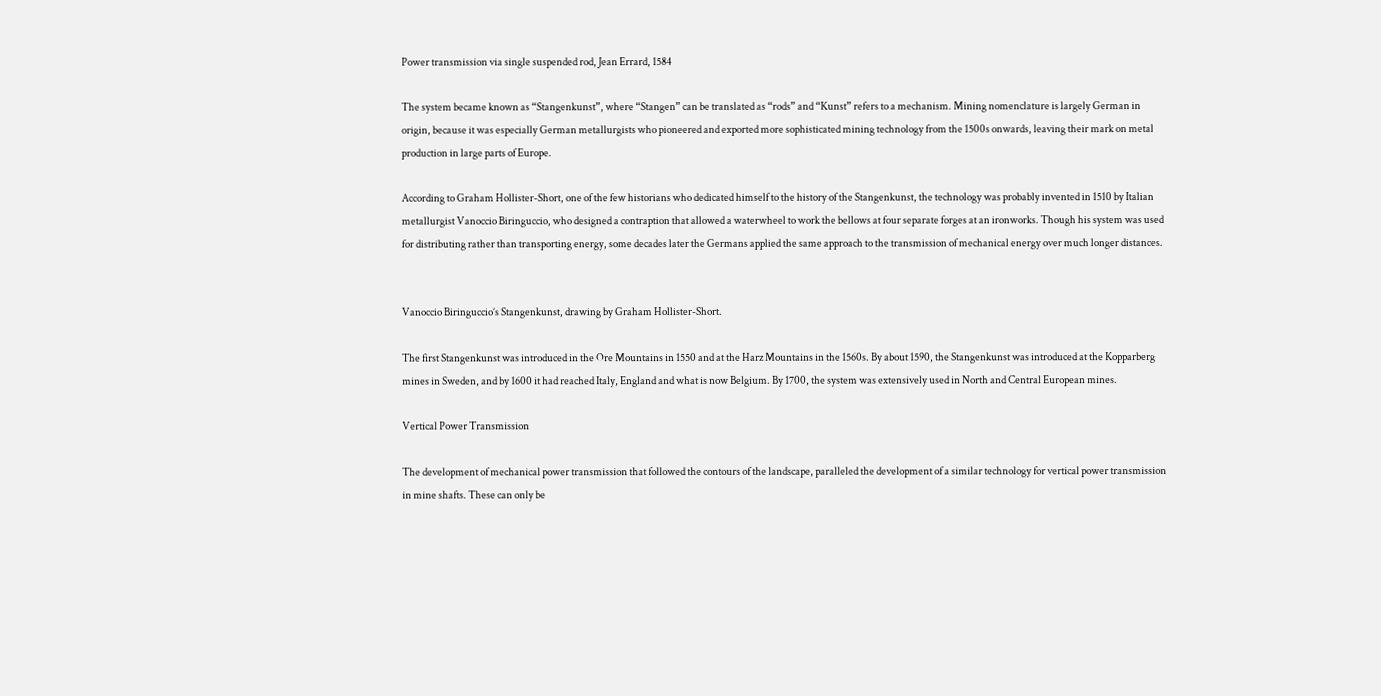Power transmission via single suspended rod, Jean Errard, 1584

The system became known as “Stangenkunst”, where “Stangen” can be translated as “rods” and “Kunst” refers to a mechanism. Mining nomenclature is largely German in origin, because it was especially German metallurgists who pioneered and exported more sophisticated mining technology from the 1500s onwards, leaving their mark on metal production in large parts of Europe.

According to Graham Hollister-Short, one of the few historians who dedicated himself to the history of the Stangenkunst, the technology was probably invented in 1510 by Italian metallurgist Vanoccio Biringuccio, who designed a contraption that allowed a waterwheel to work the bellows at four separate forges at an ironworks. Though his system was used for distributing rather than transporting energy, some decades later the Germans applied the same approach to the transmission of mechanical energy over much longer distances.


Vanoccio Biringuccio’s Stangenkunst, drawing by Graham Hollister-Short.

The first Stangenkunst was introduced in the Ore Mountains in 1550 and at the Harz Mountains in the 1560s. By about 1590, the Stangenkunst was introduced at the Kopparberg mines in Sweden, and by 1600 it had reached Italy, England and what is now Belgium. By 1700, the system was extensively used in North and Central European mines.

Vertical Power Transmission

The development of mechanical power transmission that followed the contours of the landscape, paralleled the development of a similar technology for vertical power transmission in mine shafts. These can only be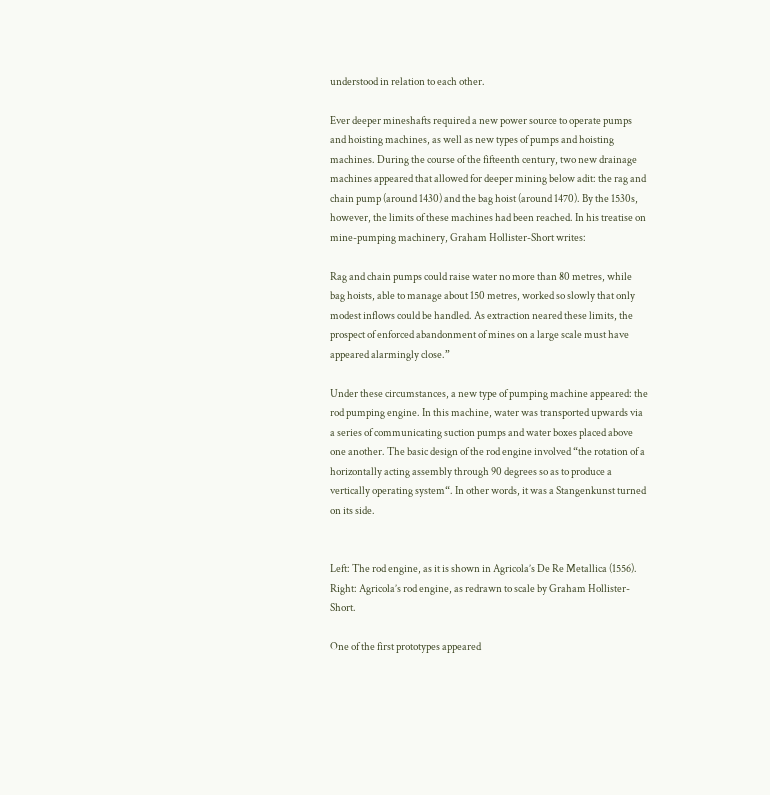understood in relation to each other.

Ever deeper mineshafts required a new power source to operate pumps and hoisting machines, as well as new types of pumps and hoisting machines. During the course of the fifteenth century, two new drainage machines appeared that allowed for deeper mining below adit: the rag and chain pump (around 1430) and the bag hoist (around 1470). By the 1530s, however, the limits of these machines had been reached. In his treatise on mine-pumping machinery, Graham Hollister-Short writes:

Rag and chain pumps could raise water no more than 80 metres, while bag hoists, able to manage about 150 metres, worked so slowly that only modest inflows could be handled. As extraction neared these limits, the prospect of enforced abandonment of mines on a large scale must have appeared alarmingly close.”

Under these circumstances, a new type of pumping machine appeared: the rod pumping engine. In this machine, water was transported upwards via a series of communicating suction pumps and water boxes placed above one another. The basic design of the rod engine involved “the rotation of a horizontally acting assembly through 90 degrees so as to produce a vertically operating system“. In other words, it was a Stangenkunst turned on its side.


Left: The rod engine, as it is shown in Agricola’s De Re Metallica (1556). Right: Agricola’s rod engine, as redrawn to scale by Graham Hollister-Short.

One of the first prototypes appeared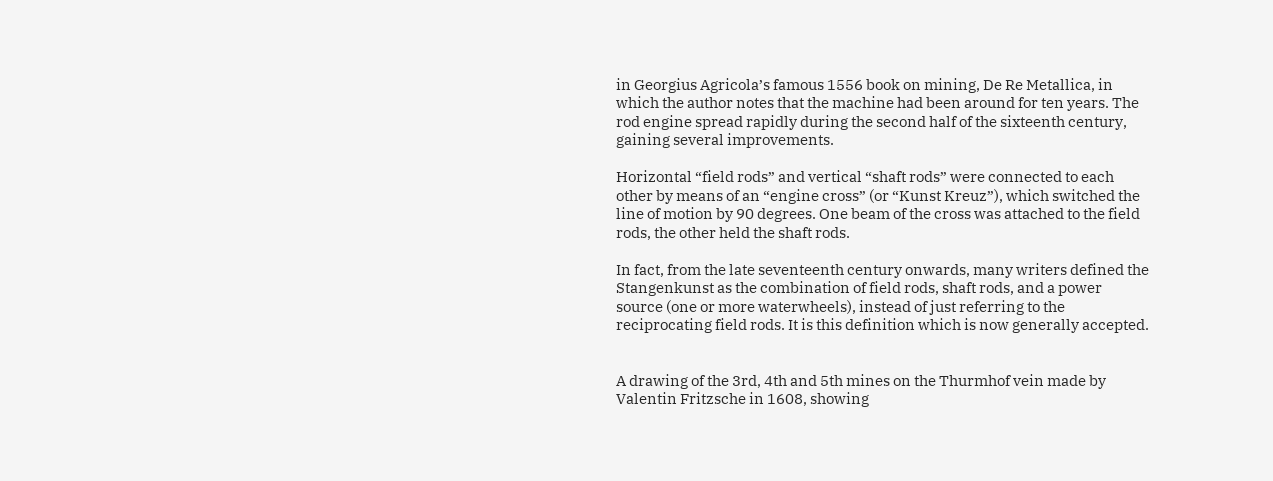in Georgius Agricola’s famous 1556 book on mining, De Re Metallica, in which the author notes that the machine had been around for ten years. The rod engine spread rapidly during the second half of the sixteenth century, gaining several improvements.

Horizontal “field rods” and vertical “shaft rods” were connected to each other by means of an “engine cross” (or “Kunst Kreuz”), which switched the line of motion by 90 degrees. One beam of the cross was attached to the field rods, the other held the shaft rods.

In fact, from the late seventeenth century onwards, many writers defined the Stangenkunst as the combination of field rods, shaft rods, and a power source (one or more waterwheels), instead of just referring to the reciprocating field rods. It is this definition which is now generally accepted.


A drawing of the 3rd, 4th and 5th mines on the Thurmhof vein made by Valentin Fritzsche in 1608, showing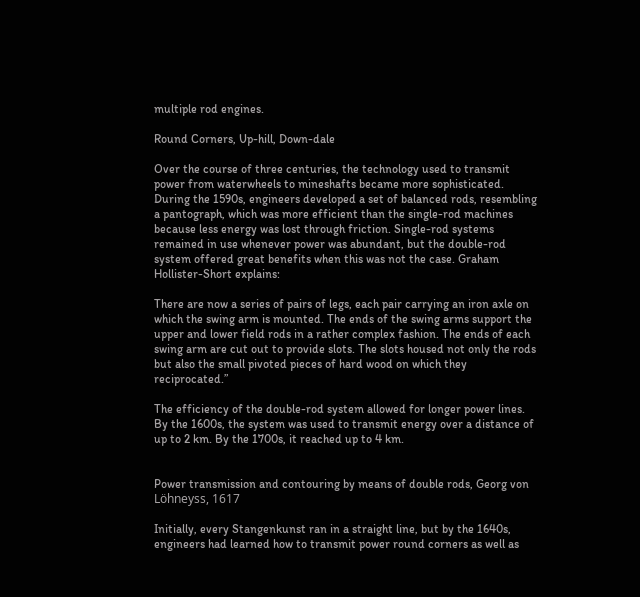multiple rod engines.

Round Corners, Up-hill, Down-dale

Over the course of three centuries, the technology used to transmit power from waterwheels to mineshafts became more sophisticated. During the 1590s, engineers developed a set of balanced rods, resembling a pantograph, which was more efficient than the single-rod machines because less energy was lost through friction. Single-rod systems remained in use whenever power was abundant, but the double-rod system offered great benefits when this was not the case. Graham Hollister-Short explains:

There are now a series of pairs of legs, each pair carrying an iron axle on which the swing arm is mounted. The ends of the swing arms support the upper and lower field rods in a rather complex fashion. The ends of each swing arm are cut out to provide slots. The slots housed not only the rods but also the small pivoted pieces of hard wood on which they reciprocated.”

The efficiency of the double-rod system allowed for longer power lines. By the 1600s, the system was used to transmit energy over a distance of up to 2 km. By the 1700s, it reached up to 4 km.


Power transmission and contouring by means of double rods, Georg von Löhneyss, 1617

Initially, every Stangenkunst ran in a straight line, but by the 1640s, engineers had learned how to transmit power round corners as well as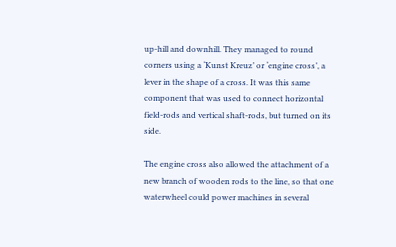up-hill and downhill. They managed to round corners using a ‘Kunst Kreuz’ or ‘engine cross’, a lever in the shape of a cross. It was this same component that was used to connect horizontal field-rods and vertical shaft-rods, but turned on its side.

The engine cross also allowed the attachment of a new branch of wooden rods to the line, so that one waterwheel could power machines in several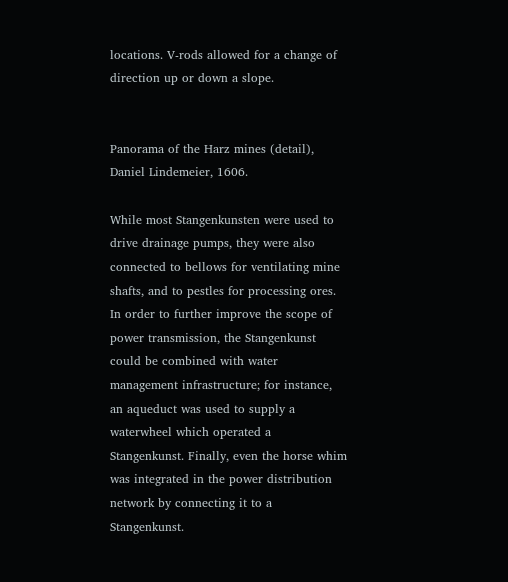locations. V-rods allowed for a change of direction up or down a slope.


Panorama of the Harz mines (detail), Daniel Lindemeier, 1606.

While most Stangenkunsten were used to drive drainage pumps, they were also connected to bellows for ventilating mine shafts, and to pestles for processing ores. In order to further improve the scope of power transmission, the Stangenkunst could be combined with water management infrastructure; for instance, an aqueduct was used to supply a waterwheel which operated a Stangenkunst. Finally, even the horse whim was integrated in the power distribution network by connecting it to a Stangenkunst.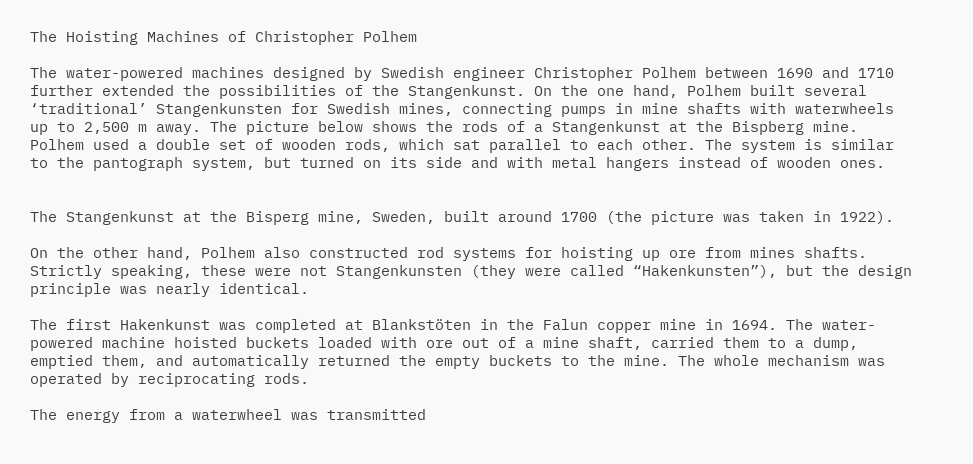The Hoisting Machines of Christopher Polhem

The water-powered machines designed by Swedish engineer Christopher Polhem between 1690 and 1710 further extended the possibilities of the Stangenkunst. On the one hand, Polhem built several ‘traditional’ Stangenkunsten for Swedish mines, connecting pumps in mine shafts with waterwheels up to 2,500 m away. The picture below shows the rods of a Stangenkunst at the Bispberg mine. Polhem used a double set of wooden rods, which sat parallel to each other. The system is similar to the pantograph system, but turned on its side and with metal hangers instead of wooden ones.


The Stangenkunst at the Bisperg mine, Sweden, built around 1700 (the picture was taken in 1922).

On the other hand, Polhem also constructed rod systems for hoisting up ore from mines shafts. Strictly speaking, these were not Stangenkunsten (they were called “Hakenkunsten”), but the design principle was nearly identical.

The first Hakenkunst was completed at Blankstöten in the Falun copper mine in 1694. The water-powered machine hoisted buckets loaded with ore out of a mine shaft, carried them to a dump, emptied them, and automatically returned the empty buckets to the mine. The whole mechanism was operated by reciprocating rods.

The energy from a waterwheel was transmitted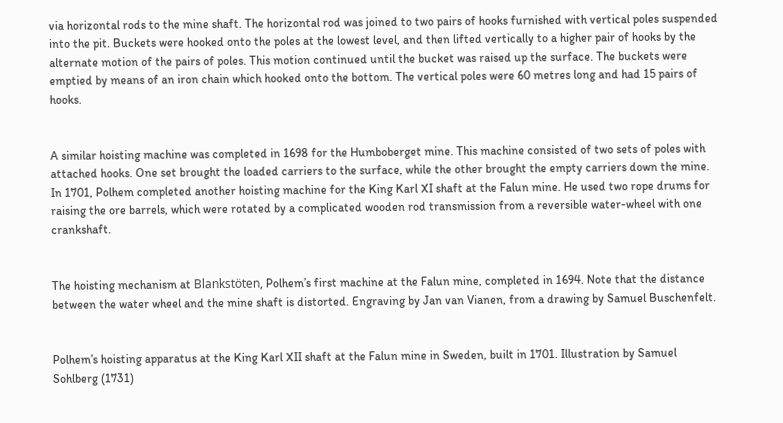via horizontal rods to the mine shaft. The horizontal rod was joined to two pairs of hooks furnished with vertical poles suspended into the pit. Buckets were hooked onto the poles at the lowest level, and then lifted vertically to a higher pair of hooks by the alternate motion of the pairs of poles. This motion continued until the bucket was raised up the surface. The buckets were emptied by means of an iron chain which hooked onto the bottom. The vertical poles were 60 metres long and had 15 pairs of hooks.


A similar hoisting machine was completed in 1698 for the Humboberget mine. This machine consisted of two sets of poles with attached hooks. One set brought the loaded carriers to the surface, while the other brought the empty carriers down the mine. In 1701, Polhem completed another hoisting machine for the King Karl XI shaft at the Falun mine. He used two rope drums for raising the ore barrels, which were rotated by a complicated wooden rod transmission from a reversible water-wheel with one crankshaft.


The hoisting mechanism at Blankstöten, Polhem’s first machine at the Falun mine, completed in 1694. Note that the distance between the water wheel and the mine shaft is distorted. Engraving by Jan van Vianen, from a drawing by Samuel Buschenfelt.


Polhem’s hoisting apparatus at the King Karl XII shaft at the Falun mine in Sweden, built in 1701. Illustration by Samuel Sohlberg (1731)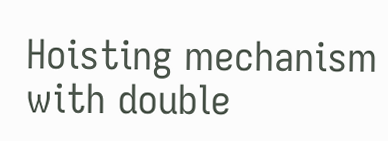Hoisting mechanism with double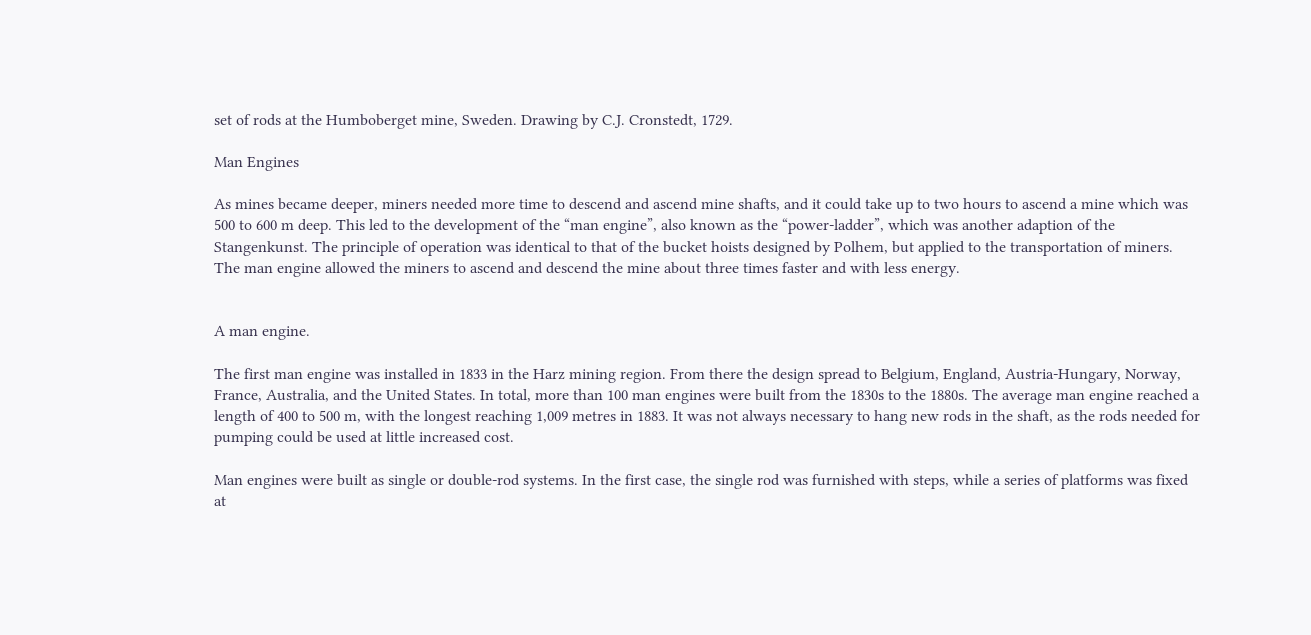set of rods at the Humboberget mine, Sweden. Drawing by C.J. Cronstedt, 1729.

Man Engines

As mines became deeper, miners needed more time to descend and ascend mine shafts, and it could take up to two hours to ascend a mine which was 500 to 600 m deep. This led to the development of the “man engine”, also known as the “power-ladder”, which was another adaption of the Stangenkunst. The principle of operation was identical to that of the bucket hoists designed by Polhem, but applied to the transportation of miners. The man engine allowed the miners to ascend and descend the mine about three times faster and with less energy.


A man engine.

The first man engine was installed in 1833 in the Harz mining region. From there the design spread to Belgium, England, Austria-Hungary, Norway, France, Australia, and the United States. In total, more than 100 man engines were built from the 1830s to the 1880s. The average man engine reached a length of 400 to 500 m, with the longest reaching 1,009 metres in 1883. It was not always necessary to hang new rods in the shaft, as the rods needed for pumping could be used at little increased cost.

Man engines were built as single or double-rod systems. In the first case, the single rod was furnished with steps, while a series of platforms was fixed at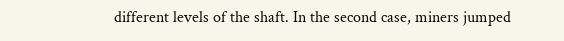different levels of the shaft. In the second case, miners jumped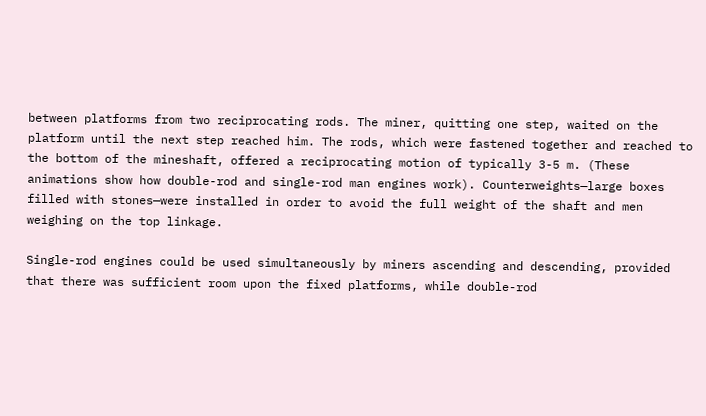between platforms from two reciprocating rods. The miner, quitting one step, waited on the platform until the next step reached him. The rods, which were fastened together and reached to the bottom of the mineshaft, offered a reciprocating motion of typically 3-5 m. (These animations show how double-rod and single-rod man engines work). Counterweights—large boxes filled with stones—were installed in order to avoid the full weight of the shaft and men weighing on the top linkage.

Single-rod engines could be used simultaneously by miners ascending and descending, provided that there was sufficient room upon the fixed platforms, while double-rod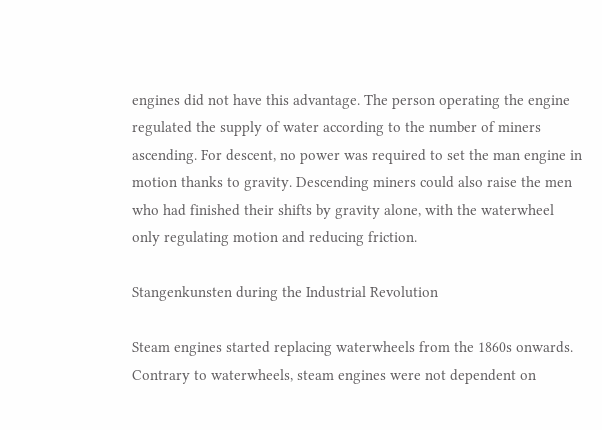engines did not have this advantage. The person operating the engine regulated the supply of water according to the number of miners ascending. For descent, no power was required to set the man engine in motion thanks to gravity. Descending miners could also raise the men who had finished their shifts by gravity alone, with the waterwheel only regulating motion and reducing friction.

Stangenkunsten during the Industrial Revolution

Steam engines started replacing waterwheels from the 1860s onwards. Contrary to waterwheels, steam engines were not dependent on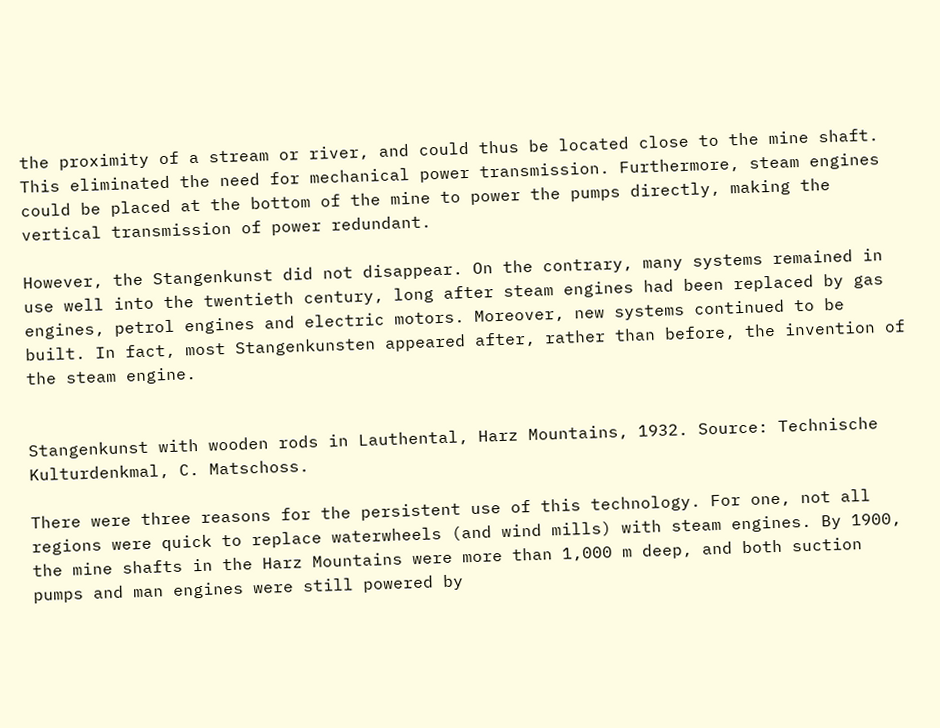the proximity of a stream or river, and could thus be located close to the mine shaft. This eliminated the need for mechanical power transmission. Furthermore, steam engines could be placed at the bottom of the mine to power the pumps directly, making the vertical transmission of power redundant.

However, the Stangenkunst did not disappear. On the contrary, many systems remained in use well into the twentieth century, long after steam engines had been replaced by gas engines, petrol engines and electric motors. Moreover, new systems continued to be built. In fact, most Stangenkunsten appeared after, rather than before, the invention of the steam engine.


Stangenkunst with wooden rods in Lauthental, Harz Mountains, 1932. Source: Technische Kulturdenkmal, C. Matschoss.

There were three reasons for the persistent use of this technology. For one, not all regions were quick to replace waterwheels (and wind mills) with steam engines. By 1900, the mine shafts in the Harz Mountains were more than 1,000 m deep, and both suction pumps and man engines were still powered by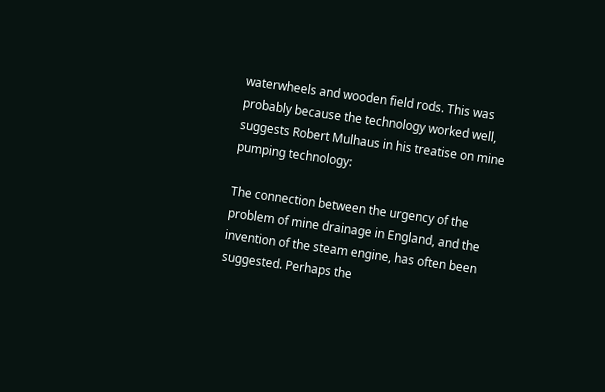waterwheels and wooden field rods. This was probably because the technology worked well, suggests Robert Mulhaus in his treatise on mine pumping technology:

The connection between the urgency of the problem of mine drainage in England, and the invention of the steam engine, has often been suggested. Perhaps the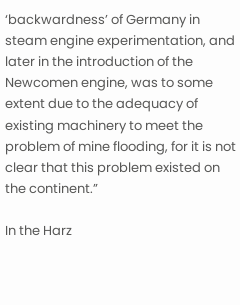‘backwardness’ of Germany in steam engine experimentation, and later in the introduction of the Newcomen engine, was to some extent due to the adequacy of existing machinery to meet the problem of mine flooding, for it is not clear that this problem existed on the continent.”

In the Harz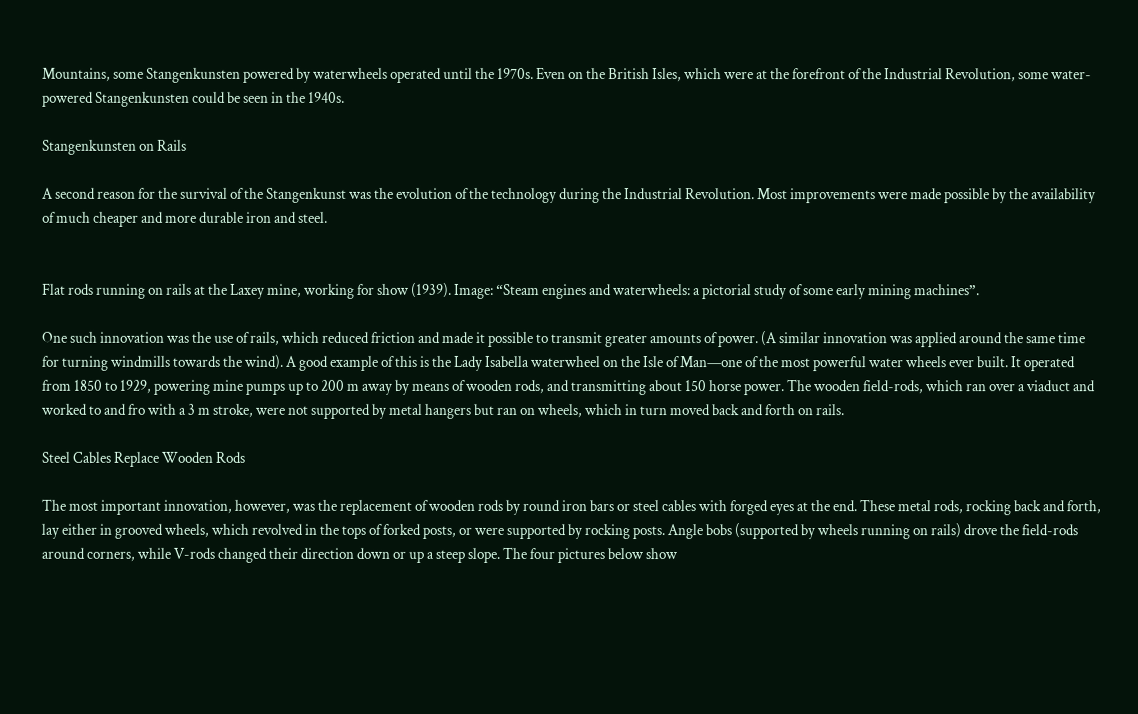Mountains, some Stangenkunsten powered by waterwheels operated until the 1970s. Even on the British Isles, which were at the forefront of the Industrial Revolution, some water-powered Stangenkunsten could be seen in the 1940s.

Stangenkunsten on Rails

A second reason for the survival of the Stangenkunst was the evolution of the technology during the Industrial Revolution. Most improvements were made possible by the availability of much cheaper and more durable iron and steel.


Flat rods running on rails at the Laxey mine, working for show (1939). Image: “Steam engines and waterwheels: a pictorial study of some early mining machines”.

One such innovation was the use of rails, which reduced friction and made it possible to transmit greater amounts of power. (A similar innovation was applied around the same time for turning windmills towards the wind). A good example of this is the Lady Isabella waterwheel on the Isle of Man—one of the most powerful water wheels ever built. It operated from 1850 to 1929, powering mine pumps up to 200 m away by means of wooden rods, and transmitting about 150 horse power. The wooden field-rods, which ran over a viaduct and worked to and fro with a 3 m stroke, were not supported by metal hangers but ran on wheels, which in turn moved back and forth on rails.

Steel Cables Replace Wooden Rods

The most important innovation, however, was the replacement of wooden rods by round iron bars or steel cables with forged eyes at the end. These metal rods, rocking back and forth, lay either in grooved wheels, which revolved in the tops of forked posts, or were supported by rocking posts. Angle bobs (supported by wheels running on rails) drove the field-rods around corners, while V-rods changed their direction down or up a steep slope. The four pictures below show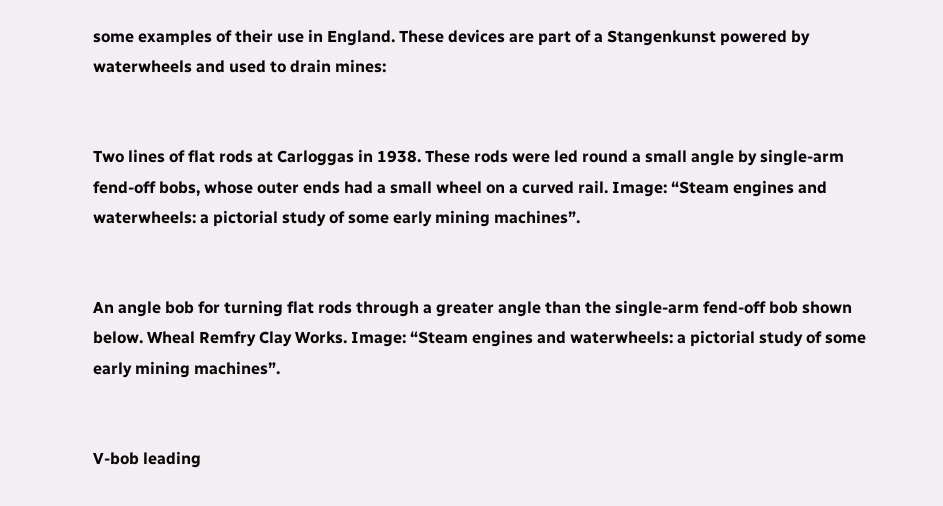some examples of their use in England. These devices are part of a Stangenkunst powered by waterwheels and used to drain mines:


Two lines of flat rods at Carloggas in 1938. These rods were led round a small angle by single-arm fend-off bobs, whose outer ends had a small wheel on a curved rail. Image: “Steam engines and waterwheels: a pictorial study of some early mining machines”.


An angle bob for turning flat rods through a greater angle than the single-arm fend-off bob shown below. Wheal Remfry Clay Works. Image: “Steam engines and waterwheels: a pictorial study of some early mining machines”.


V-bob leading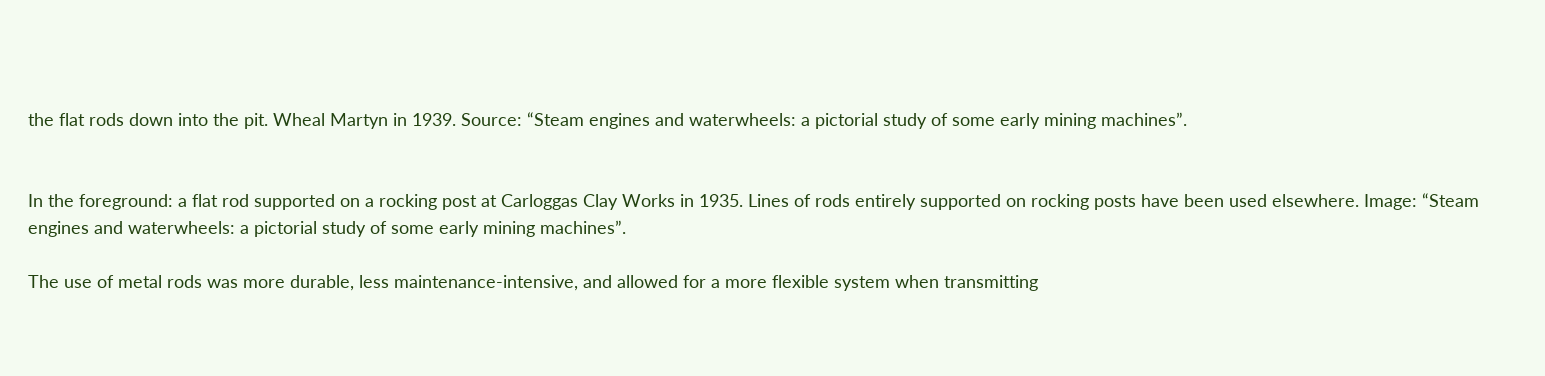the flat rods down into the pit. Wheal Martyn in 1939. Source: “Steam engines and waterwheels: a pictorial study of some early mining machines”.


In the foreground: a flat rod supported on a rocking post at Carloggas Clay Works in 1935. Lines of rods entirely supported on rocking posts have been used elsewhere. Image: “Steam engines and waterwheels: a pictorial study of some early mining machines”.

The use of metal rods was more durable, less maintenance-intensive, and allowed for a more flexible system when transmitting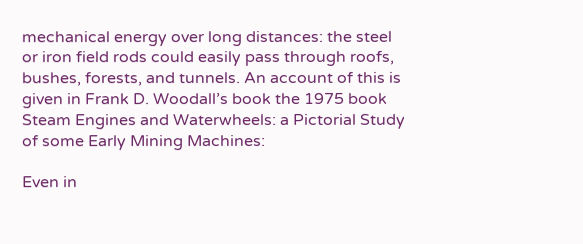mechanical energy over long distances: the steel or iron field rods could easily pass through roofs, bushes, forests, and tunnels. An account of this is given in Frank D. Woodall’s book the 1975 book Steam Engines and Waterwheels: a Pictorial Study of some Early Mining Machines:

Even in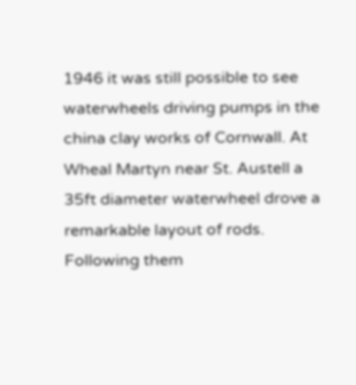1946 it was still possible to see waterwheels driving pumps in the china clay works of Cornwall. At Wheal Martyn near St. Austell a 35ft diameter waterwheel drove a remarkable layout of rods. Following them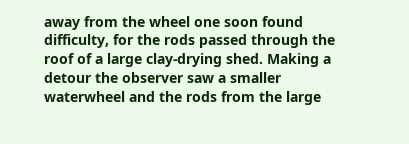away from the wheel one soon found difficulty, for the rods passed through the roof of a large clay-drying shed. Making a detour the observer saw a smaller waterwheel and the rods from the large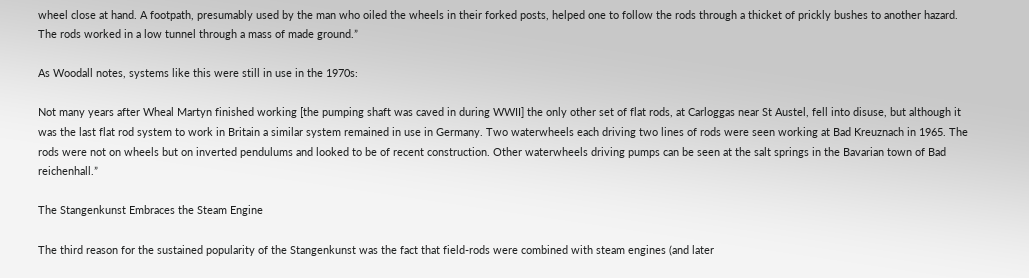wheel close at hand. A footpath, presumably used by the man who oiled the wheels in their forked posts, helped one to follow the rods through a thicket of prickly bushes to another hazard. The rods worked in a low tunnel through a mass of made ground.”

As Woodall notes, systems like this were still in use in the 1970s:

Not many years after Wheal Martyn finished working [the pumping shaft was caved in during WWII] the only other set of flat rods, at Carloggas near St Austel, fell into disuse, but although it was the last flat rod system to work in Britain a similar system remained in use in Germany. Two waterwheels each driving two lines of rods were seen working at Bad Kreuznach in 1965. The rods were not on wheels but on inverted pendulums and looked to be of recent construction. Other waterwheels driving pumps can be seen at the salt springs in the Bavarian town of Bad reichenhall.”

The Stangenkunst Embraces the Steam Engine

The third reason for the sustained popularity of the Stangenkunst was the fact that field-rods were combined with steam engines (and later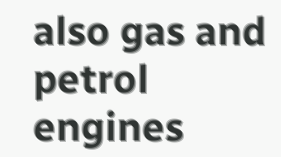also gas and petrol engines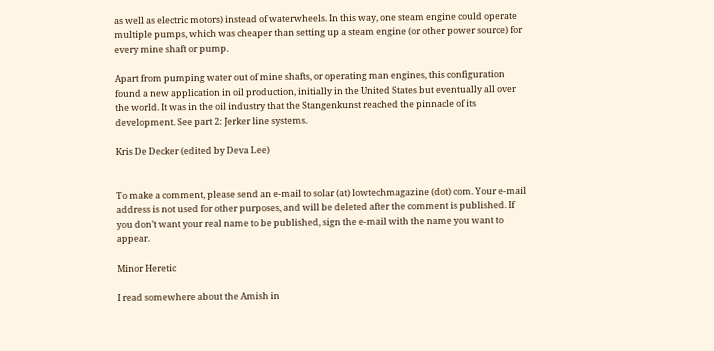as well as electric motors) instead of waterwheels. In this way, one steam engine could operate multiple pumps, which was cheaper than setting up a steam engine (or other power source) for every mine shaft or pump.

Apart from pumping water out of mine shafts, or operating man engines, this configuration found a new application in oil production, initially in the United States but eventually all over the world. It was in the oil industry that the Stangenkunst reached the pinnacle of its development. See part 2: Jerker line systems.

Kris De Decker (edited by Deva Lee)


To make a comment, please send an e-mail to solar (at) lowtechmagazine (dot) com. Your e-mail address is not used for other purposes, and will be deleted after the comment is published. If you don’t want your real name to be published, sign the e-mail with the name you want to appear.

Minor Heretic

I read somewhere about the Amish in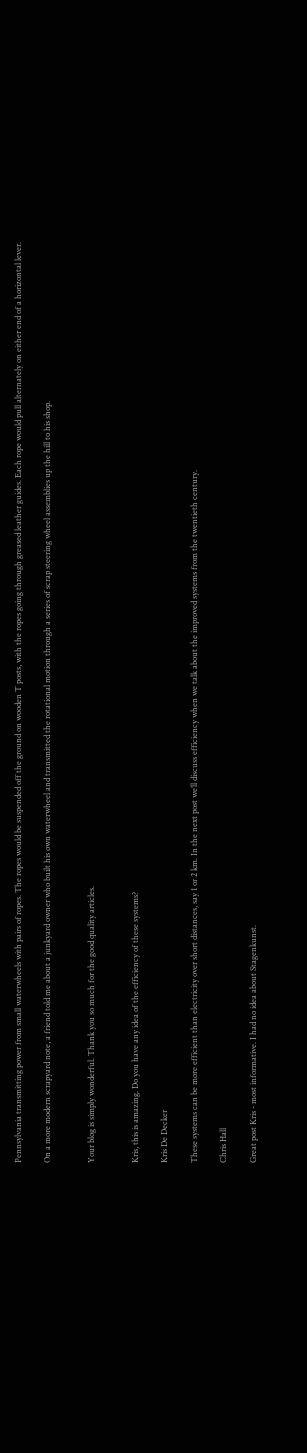Pennsylvania transmitting power from small waterwheels with pairs of ropes. The ropes would be suspended off the ground on wooden T posts, with the ropes going through greased leather guides. Each rope would pull alternately on either end of a horizontal lever.

On a more modern scrapyard note, a friend told me about a junkyard owner who built his own waterwheel and transmitted the rotational motion through a series of scrap steering wheel assemblies up the hill to his shop.


Your blog is simply wonderful. Thank you so much for the good quality articles.


Kris, this is amazing. Do you have any idea of the efficiency of these systems?

Kris De Decker

These systems can be more efficient than electricity over short distances, say 1 or 2 km. In the next post we’ll discuss efficiency when we talk about the improved systems from the twentieth century.

Chris Hall

Great post Kris - most informative. I had no idea about Stagenkunst.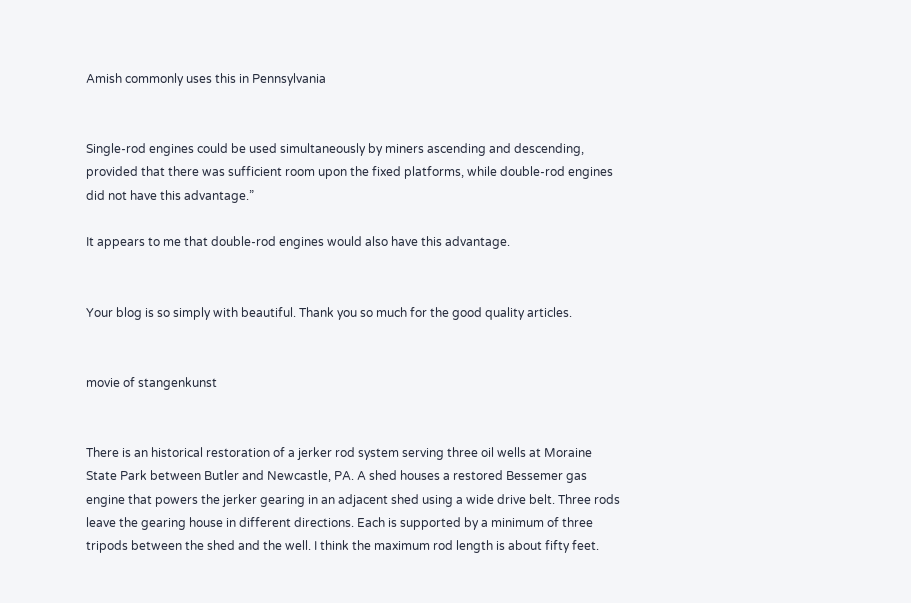Amish commonly uses this in Pennsylvania


Single-rod engines could be used simultaneously by miners ascending and descending, provided that there was sufficient room upon the fixed platforms, while double-rod engines did not have this advantage.”

It appears to me that double-rod engines would also have this advantage.


Your blog is so simply with beautiful. Thank you so much for the good quality articles.


movie of stangenkunst


There is an historical restoration of a jerker rod system serving three oil wells at Moraine State Park between Butler and Newcastle, PA. A shed houses a restored Bessemer gas engine that powers the jerker gearing in an adjacent shed using a wide drive belt. Three rods leave the gearing house in different directions. Each is supported by a minimum of three tripods between the shed and the well. I think the maximum rod length is about fifty feet.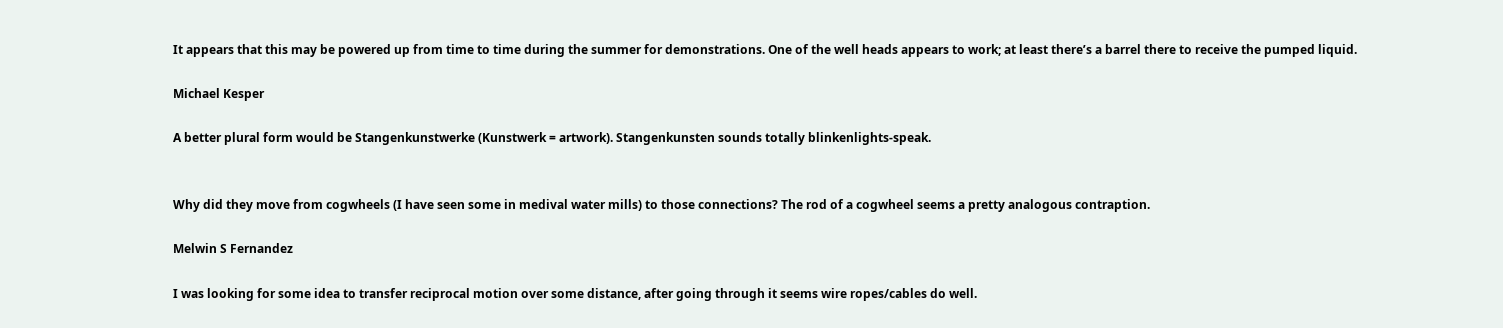It appears that this may be powered up from time to time during the summer for demonstrations. One of the well heads appears to work; at least there’s a barrel there to receive the pumped liquid.

Michael Kesper

A better plural form would be Stangenkunstwerke (Kunstwerk = artwork). Stangenkunsten sounds totally blinkenlights-speak.


Why did they move from cogwheels (I have seen some in medival water mills) to those connections? The rod of a cogwheel seems a pretty analogous contraption.

Melwin S Fernandez

I was looking for some idea to transfer reciprocal motion over some distance, after going through it seems wire ropes/cables do well.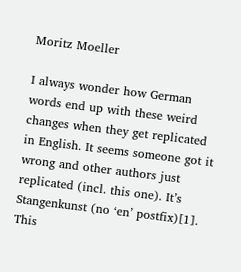Moritz Moeller

I always wonder how German words end up with these weird changes when they get replicated in English. It seems someone got it wrong and other authors just replicated (incl. this one). It’s Stangenkunst (no ‘en’ postfix)[1]. This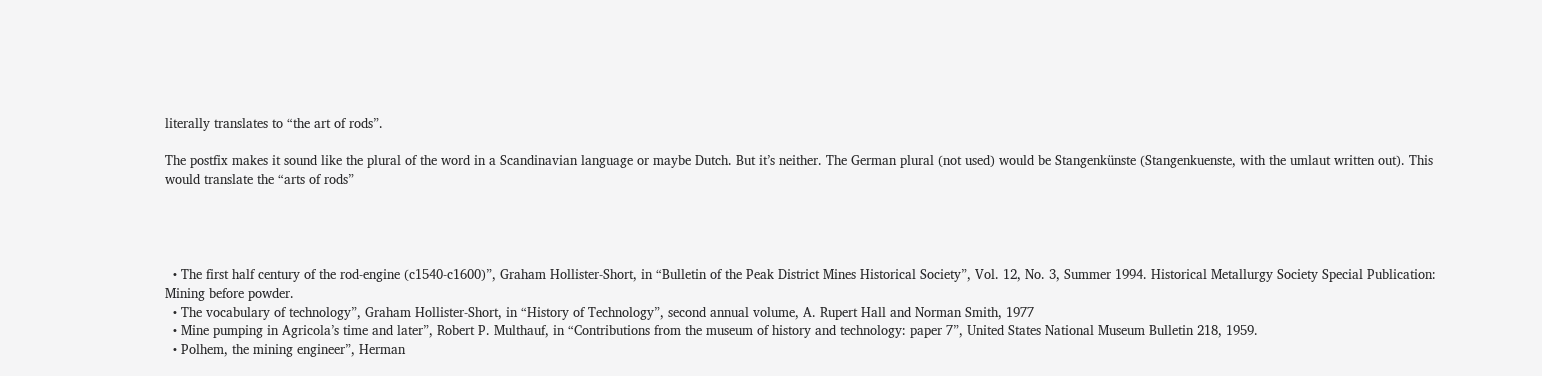literally translates to “the art of rods”.

The postfix makes it sound like the plural of the word in a Scandinavian language or maybe Dutch. But it’s neither. The German plural (not used) would be Stangenkünste (Stangenkuenste, with the umlaut written out). This would translate the “arts of rods”




  • The first half century of the rod-engine (c1540-c1600)”, Graham Hollister-Short, in “Bulletin of the Peak District Mines Historical Society”, Vol. 12, No. 3, Summer 1994. Historical Metallurgy Society Special Publication: Mining before powder.
  • The vocabulary of technology”, Graham Hollister-Short, in “History of Technology”, second annual volume, A. Rupert Hall and Norman Smith, 1977
  • Mine pumping in Agricola’s time and later”, Robert P. Multhauf, in “Contributions from the museum of history and technology: paper 7”, United States National Museum Bulletin 218, 1959.
  • Polhem, the mining engineer”, Herman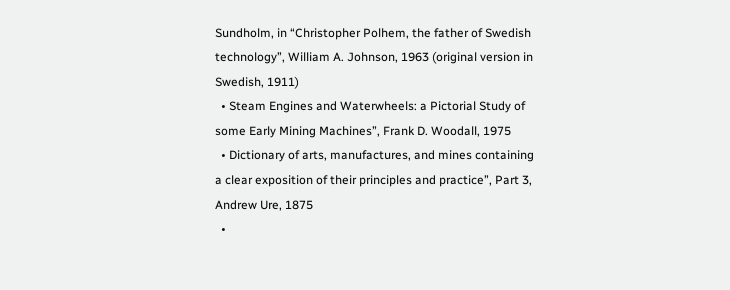Sundholm, in “Christopher Polhem, the father of Swedish technology”, William A. Johnson, 1963 (original version in Swedish, 1911)
  • Steam Engines and Waterwheels: a Pictorial Study of some Early Mining Machines”, Frank D. Woodall, 1975
  • Dictionary of arts, manufactures, and mines containing a clear exposition of their principles and practice”, Part 3, Andrew Ure, 1875
  •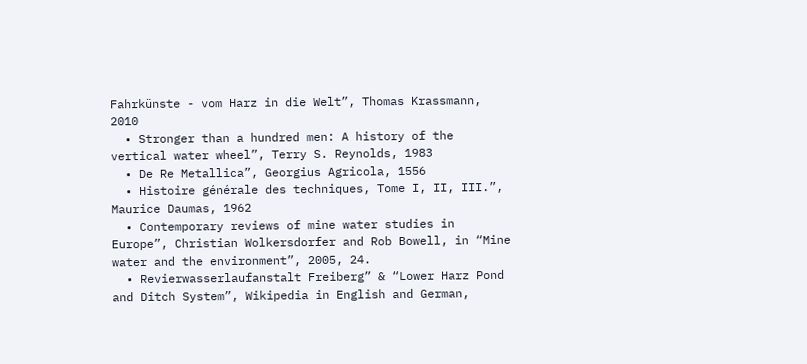Fahrkünste - vom Harz in die Welt”, Thomas Krassmann, 2010
  • Stronger than a hundred men: A history of the vertical water wheel”, Terry S. Reynolds, 1983
  • De Re Metallica”, Georgius Agricola, 1556
  • Histoire générale des techniques, Tome I, II, III.”, Maurice Daumas, 1962
  • Contemporary reviews of mine water studies in Europe”, Christian Wolkersdorfer and Rob Bowell, in “Mine water and the environment”, 2005, 24.
  • Revierwasserlaufanstalt Freiberg” & “Lower Harz Pond and Ditch System”, Wikipedia in English and German,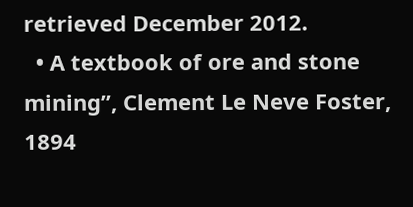retrieved December 2012.
  • A textbook of ore and stone mining”, Clement Le Neve Foster, 1894